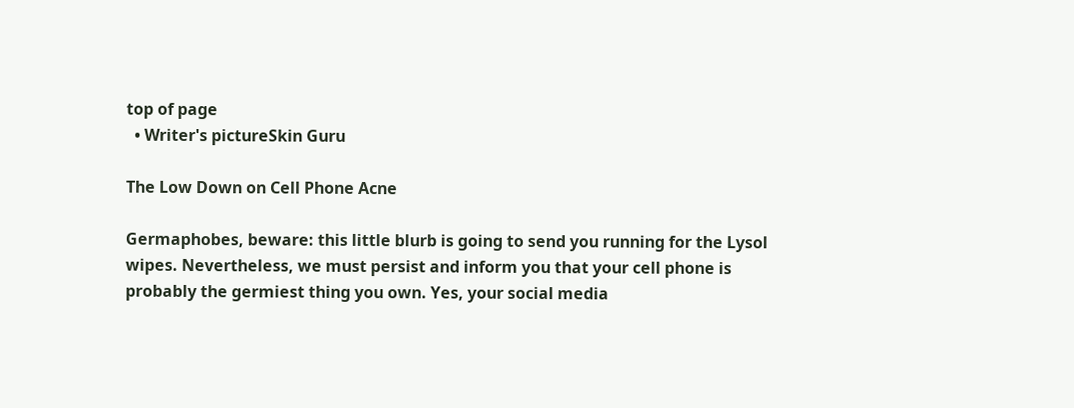top of page
  • Writer's pictureSkin Guru

The Low Down on Cell Phone Acne

Germaphobes, beware: this little blurb is going to send you running for the Lysol wipes. Nevertheless, we must persist and inform you that your cell phone is probably the germiest thing you own. Yes, your social media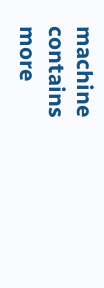machine contains more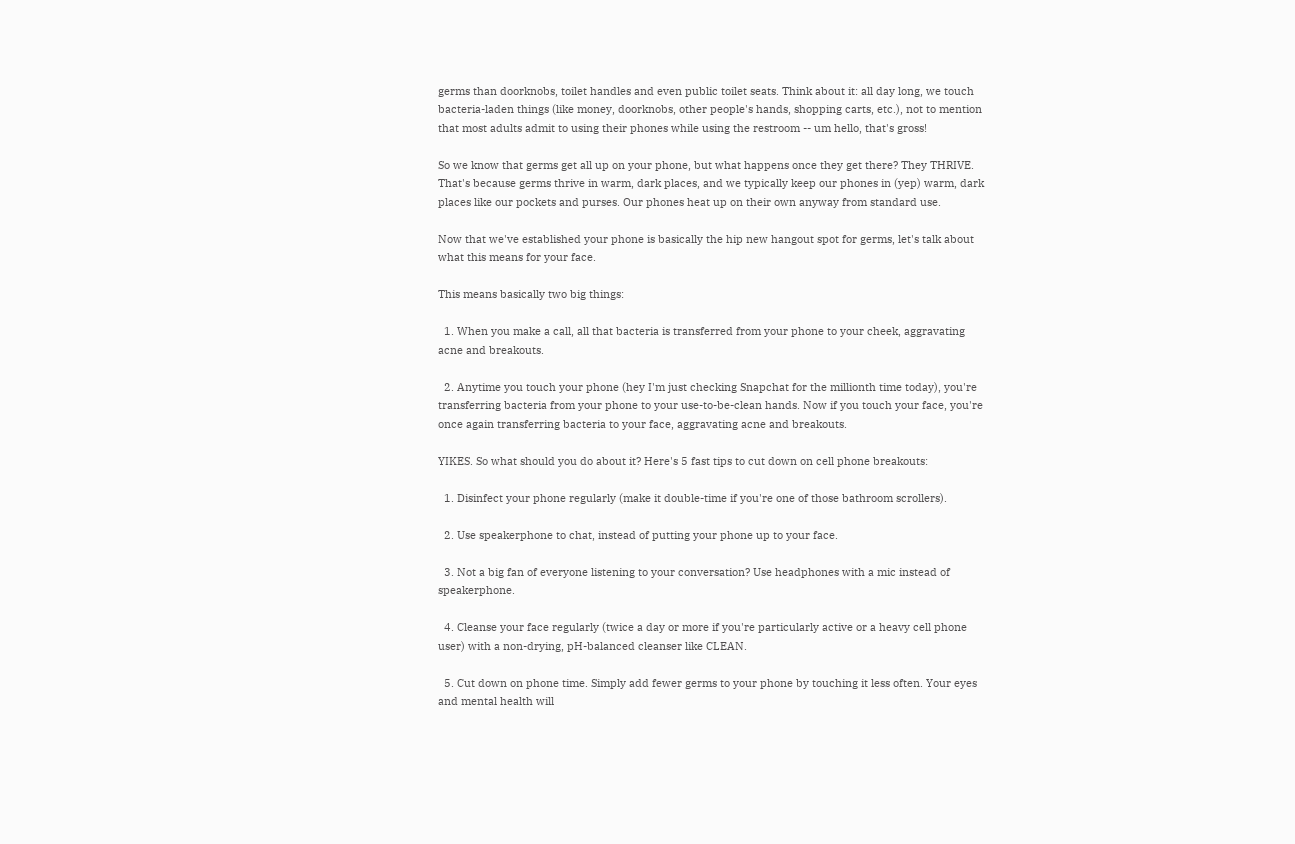germs than doorknobs, toilet handles and even public toilet seats. Think about it: all day long, we touch bacteria-laden things (like money, doorknobs, other people's hands, shopping carts, etc.), not to mention that most adults admit to using their phones while using the restroom -- um hello, that's gross!

So we know that germs get all up on your phone, but what happens once they get there? They THRIVE. That's because germs thrive in warm, dark places, and we typically keep our phones in (yep) warm, dark places like our pockets and purses. Our phones heat up on their own anyway from standard use.

Now that we've established your phone is basically the hip new hangout spot for germs, let's talk about what this means for your face.

This means basically two big things:

  1. When you make a call, all that bacteria is transferred from your phone to your cheek, aggravating acne and breakouts.

  2. Anytime you touch your phone (hey I'm just checking Snapchat for the millionth time today), you're transferring bacteria from your phone to your use-to-be-clean hands. Now if you touch your face, you're once again transferring bacteria to your face, aggravating acne and breakouts.

YIKES. So what should you do about it? Here's 5 fast tips to cut down on cell phone breakouts:

  1. Disinfect your phone regularly (make it double-time if you're one of those bathroom scrollers).

  2. Use speakerphone to chat, instead of putting your phone up to your face.

  3. Not a big fan of everyone listening to your conversation? Use headphones with a mic instead of speakerphone.

  4. Cleanse your face regularly (twice a day or more if you're particularly active or a heavy cell phone user) with a non-drying, pH-balanced cleanser like CLEAN.

  5. Cut down on phone time. Simply add fewer germs to your phone by touching it less often. Your eyes and mental health will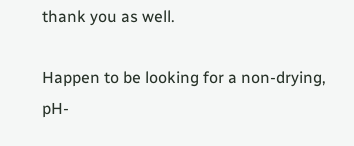thank you as well.

Happen to be looking for a non-drying, pH-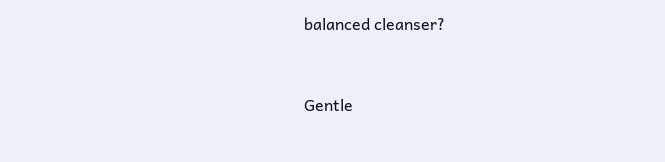balanced cleanser?


Gentle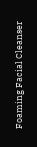Foaming Facial Cleanser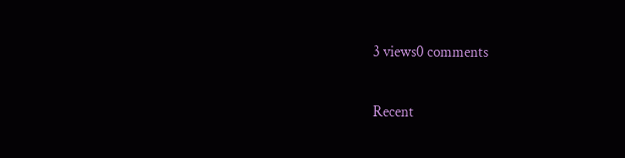3 views0 comments

Recent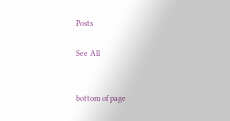Posts

See All


bottom of page